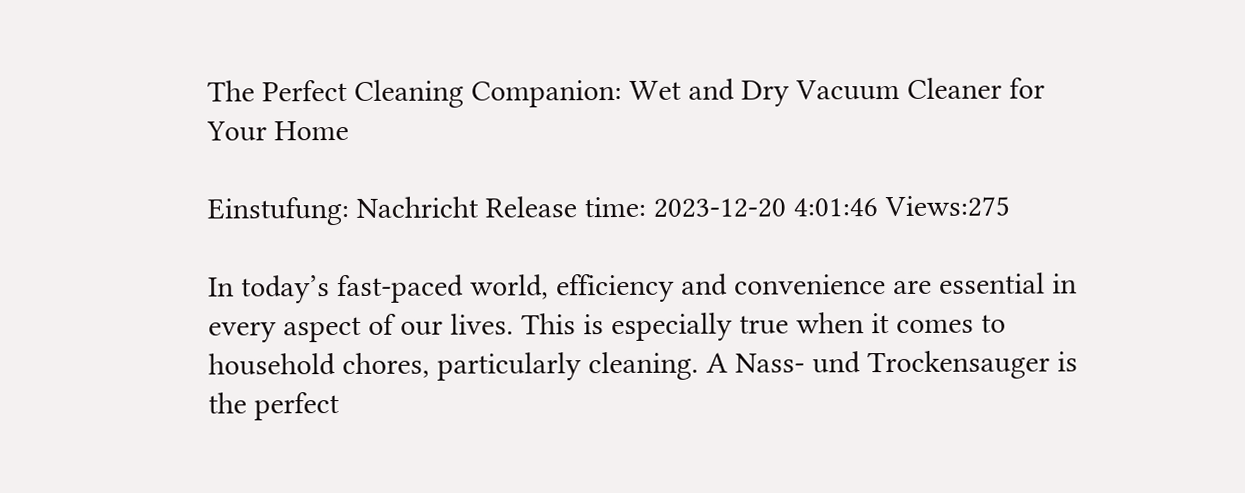The Perfect Cleaning Companion: Wet and Dry Vacuum Cleaner for Your Home

Einstufung: Nachricht Release time: 2023-12-20 4:01:46 Views:275

In today’s fast-paced world, efficiency and convenience are essential in every aspect of our lives. This is especially true when it comes to household chores, particularly cleaning. A Nass- und Trockensauger is the perfect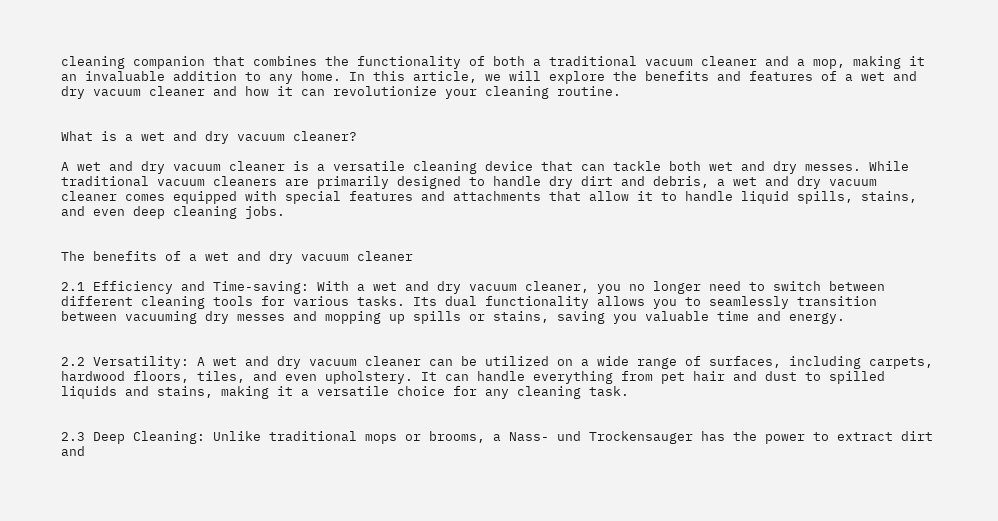cleaning companion that combines the functionality of both a traditional vacuum cleaner and a mop, making it an invaluable addition to any home. In this article, we will explore the benefits and features of a wet and dry vacuum cleaner and how it can revolutionize your cleaning routine.


What is a wet and dry vacuum cleaner?

A wet and dry vacuum cleaner is a versatile cleaning device that can tackle both wet and dry messes. While traditional vacuum cleaners are primarily designed to handle dry dirt and debris, a wet and dry vacuum cleaner comes equipped with special features and attachments that allow it to handle liquid spills, stains, and even deep cleaning jobs.


The benefits of a wet and dry vacuum cleaner

2.1 Efficiency and Time-saving: With a wet and dry vacuum cleaner, you no longer need to switch between different cleaning tools for various tasks. Its dual functionality allows you to seamlessly transition between vacuuming dry messes and mopping up spills or stains, saving you valuable time and energy.


2.2 Versatility: A wet and dry vacuum cleaner can be utilized on a wide range of surfaces, including carpets, hardwood floors, tiles, and even upholstery. It can handle everything from pet hair and dust to spilled liquids and stains, making it a versatile choice for any cleaning task.


2.3 Deep Cleaning: Unlike traditional mops or brooms, a Nass- und Trockensauger has the power to extract dirt and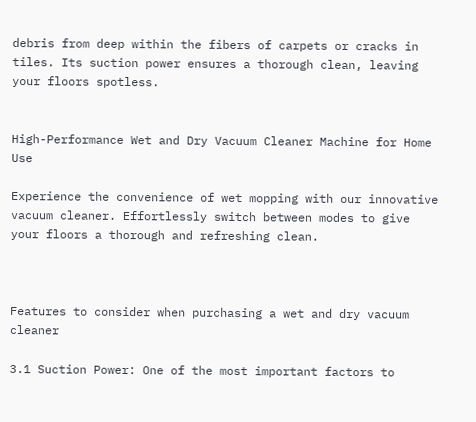debris from deep within the fibers of carpets or cracks in tiles. Its suction power ensures a thorough clean, leaving your floors spotless.


High-Performance Wet and Dry Vacuum Cleaner Machine for Home Use

Experience the convenience of wet mopping with our innovative vacuum cleaner. Effortlessly switch between modes to give your floors a thorough and refreshing clean.



Features to consider when purchasing a wet and dry vacuum cleaner

3.1 Suction Power: One of the most important factors to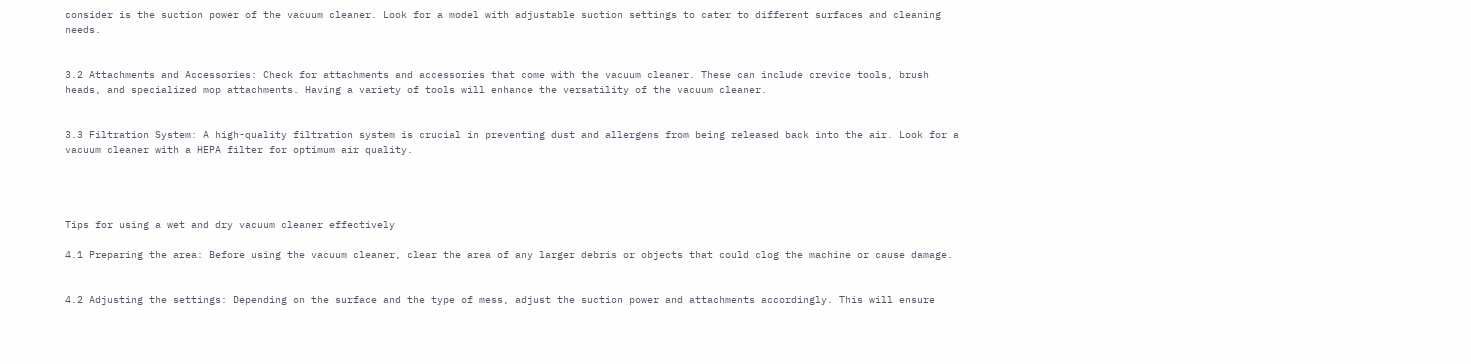consider is the suction power of the vacuum cleaner. Look for a model with adjustable suction settings to cater to different surfaces and cleaning needs.


3.2 Attachments and Accessories: Check for attachments and accessories that come with the vacuum cleaner. These can include crevice tools, brush heads, and specialized mop attachments. Having a variety of tools will enhance the versatility of the vacuum cleaner.


3.3 Filtration System: A high-quality filtration system is crucial in preventing dust and allergens from being released back into the air. Look for a vacuum cleaner with a HEPA filter for optimum air quality.




Tips for using a wet and dry vacuum cleaner effectively

4.1 Preparing the area: Before using the vacuum cleaner, clear the area of any larger debris or objects that could clog the machine or cause damage.


4.2 Adjusting the settings: Depending on the surface and the type of mess, adjust the suction power and attachments accordingly. This will ensure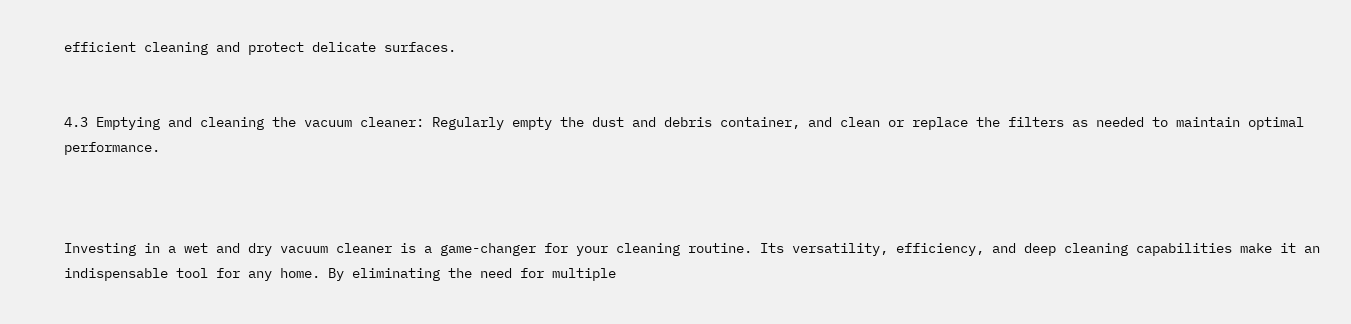efficient cleaning and protect delicate surfaces.


4.3 Emptying and cleaning the vacuum cleaner: Regularly empty the dust and debris container, and clean or replace the filters as needed to maintain optimal performance.



Investing in a wet and dry vacuum cleaner is a game-changer for your cleaning routine. Its versatility, efficiency, and deep cleaning capabilities make it an indispensable tool for any home. By eliminating the need for multiple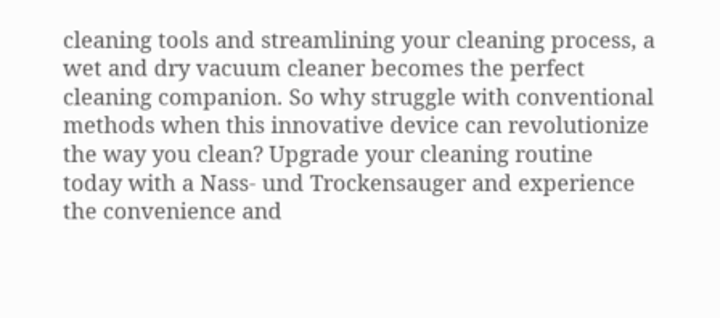cleaning tools and streamlining your cleaning process, a wet and dry vacuum cleaner becomes the perfect cleaning companion. So why struggle with conventional methods when this innovative device can revolutionize the way you clean? Upgrade your cleaning routine today with a Nass- und Trockensauger and experience the convenience and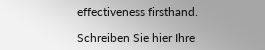effectiveness firsthand.

Schreiben Sie hier Ihre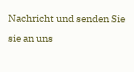Nachricht und senden Sie sie an uns